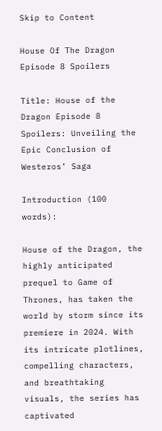Skip to Content

House Of The Dragon Episode 8 Spoilers

Title: House of the Dragon Episode 8 Spoilers: Unveiling the Epic Conclusion of Westeros’ Saga

Introduction (100 words):

House of the Dragon, the highly anticipated prequel to Game of Thrones, has taken the world by storm since its premiere in 2024. With its intricate plotlines, compelling characters, and breathtaking visuals, the series has captivated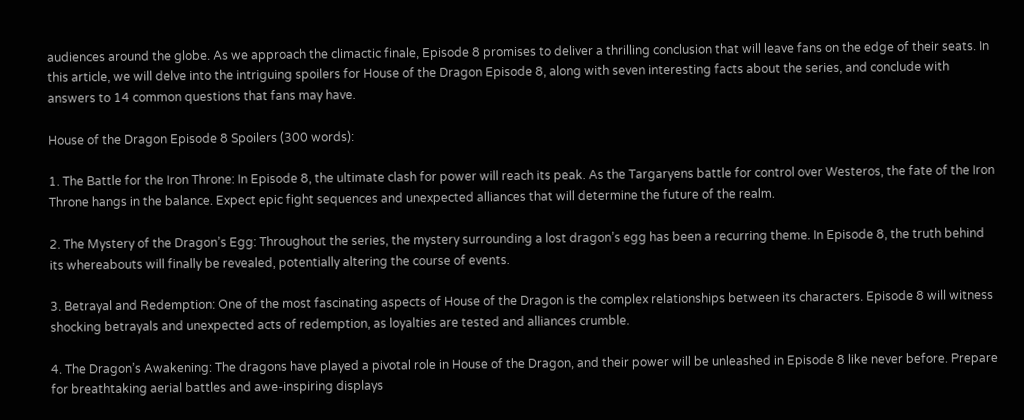audiences around the globe. As we approach the climactic finale, Episode 8 promises to deliver a thrilling conclusion that will leave fans on the edge of their seats. In this article, we will delve into the intriguing spoilers for House of the Dragon Episode 8, along with seven interesting facts about the series, and conclude with answers to 14 common questions that fans may have.

House of the Dragon Episode 8 Spoilers (300 words):

1. The Battle for the Iron Throne: In Episode 8, the ultimate clash for power will reach its peak. As the Targaryens battle for control over Westeros, the fate of the Iron Throne hangs in the balance. Expect epic fight sequences and unexpected alliances that will determine the future of the realm.

2. The Mystery of the Dragon’s Egg: Throughout the series, the mystery surrounding a lost dragon’s egg has been a recurring theme. In Episode 8, the truth behind its whereabouts will finally be revealed, potentially altering the course of events.

3. Betrayal and Redemption: One of the most fascinating aspects of House of the Dragon is the complex relationships between its characters. Episode 8 will witness shocking betrayals and unexpected acts of redemption, as loyalties are tested and alliances crumble.

4. The Dragon’s Awakening: The dragons have played a pivotal role in House of the Dragon, and their power will be unleashed in Episode 8 like never before. Prepare for breathtaking aerial battles and awe-inspiring displays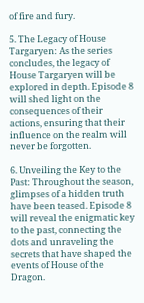of fire and fury.

5. The Legacy of House Targaryen: As the series concludes, the legacy of House Targaryen will be explored in depth. Episode 8 will shed light on the consequences of their actions, ensuring that their influence on the realm will never be forgotten.

6. Unveiling the Key to the Past: Throughout the season, glimpses of a hidden truth have been teased. Episode 8 will reveal the enigmatic key to the past, connecting the dots and unraveling the secrets that have shaped the events of House of the Dragon.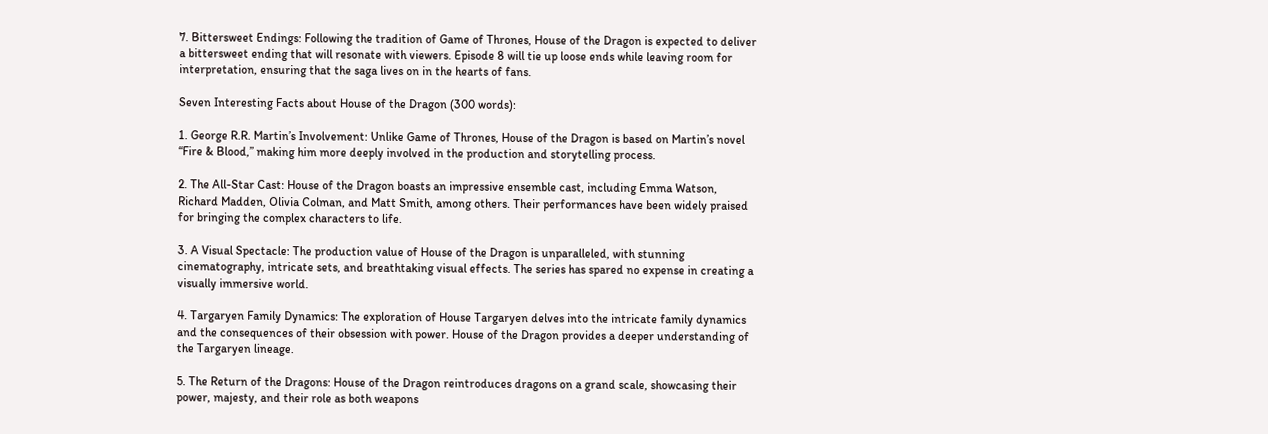7. Bittersweet Endings: Following the tradition of Game of Thrones, House of the Dragon is expected to deliver a bittersweet ending that will resonate with viewers. Episode 8 will tie up loose ends while leaving room for interpretation, ensuring that the saga lives on in the hearts of fans.

Seven Interesting Facts about House of the Dragon (300 words):

1. George R.R. Martin’s Involvement: Unlike Game of Thrones, House of the Dragon is based on Martin’s novel “Fire & Blood,” making him more deeply involved in the production and storytelling process.

2. The All-Star Cast: House of the Dragon boasts an impressive ensemble cast, including Emma Watson, Richard Madden, Olivia Colman, and Matt Smith, among others. Their performances have been widely praised for bringing the complex characters to life.

3. A Visual Spectacle: The production value of House of the Dragon is unparalleled, with stunning cinematography, intricate sets, and breathtaking visual effects. The series has spared no expense in creating a visually immersive world.

4. Targaryen Family Dynamics: The exploration of House Targaryen delves into the intricate family dynamics and the consequences of their obsession with power. House of the Dragon provides a deeper understanding of the Targaryen lineage.

5. The Return of the Dragons: House of the Dragon reintroduces dragons on a grand scale, showcasing their power, majesty, and their role as both weapons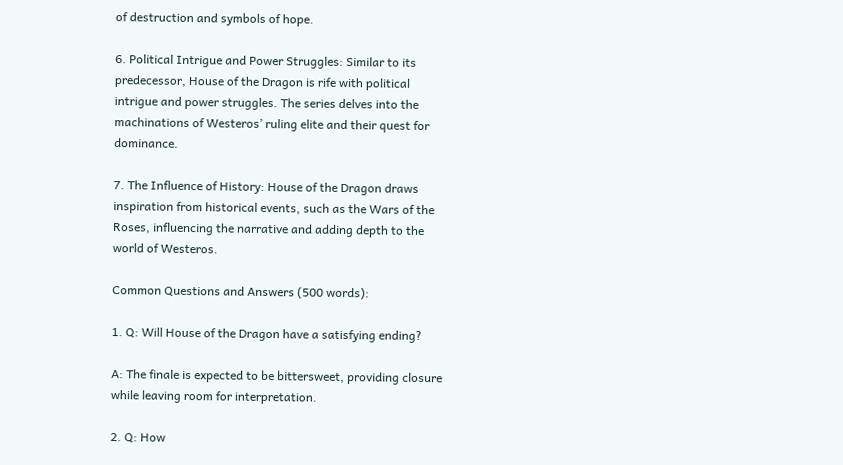of destruction and symbols of hope.

6. Political Intrigue and Power Struggles: Similar to its predecessor, House of the Dragon is rife with political intrigue and power struggles. The series delves into the machinations of Westeros’ ruling elite and their quest for dominance.

7. The Influence of History: House of the Dragon draws inspiration from historical events, such as the Wars of the Roses, influencing the narrative and adding depth to the world of Westeros.

Common Questions and Answers (500 words):

1. Q: Will House of the Dragon have a satisfying ending?

A: The finale is expected to be bittersweet, providing closure while leaving room for interpretation.

2. Q: How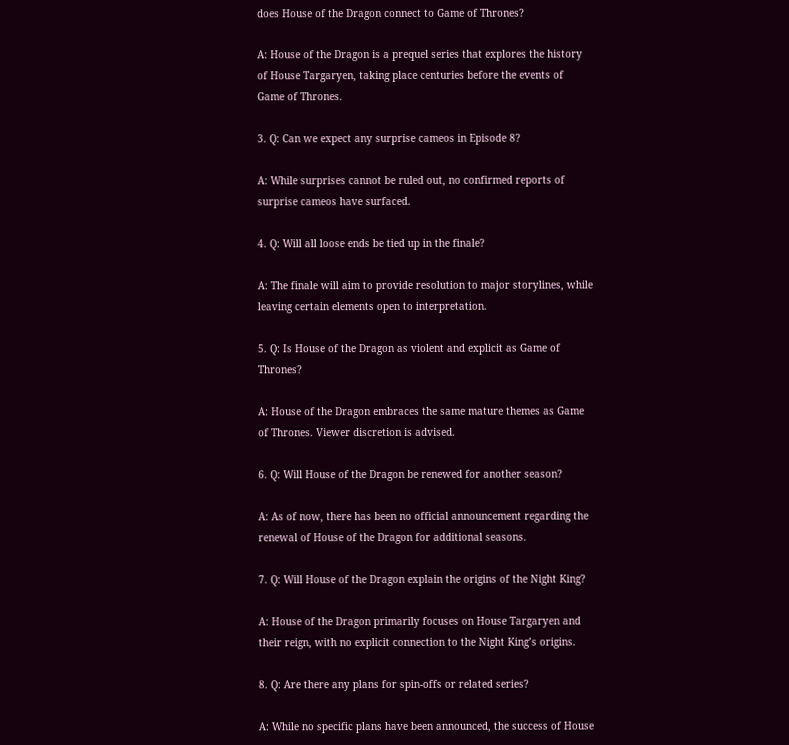does House of the Dragon connect to Game of Thrones?

A: House of the Dragon is a prequel series that explores the history of House Targaryen, taking place centuries before the events of Game of Thrones.

3. Q: Can we expect any surprise cameos in Episode 8?

A: While surprises cannot be ruled out, no confirmed reports of surprise cameos have surfaced.

4. Q: Will all loose ends be tied up in the finale?

A: The finale will aim to provide resolution to major storylines, while leaving certain elements open to interpretation.

5. Q: Is House of the Dragon as violent and explicit as Game of Thrones?

A: House of the Dragon embraces the same mature themes as Game of Thrones. Viewer discretion is advised.

6. Q: Will House of the Dragon be renewed for another season?

A: As of now, there has been no official announcement regarding the renewal of House of the Dragon for additional seasons.

7. Q: Will House of the Dragon explain the origins of the Night King?

A: House of the Dragon primarily focuses on House Targaryen and their reign, with no explicit connection to the Night King’s origins.

8. Q: Are there any plans for spin-offs or related series?

A: While no specific plans have been announced, the success of House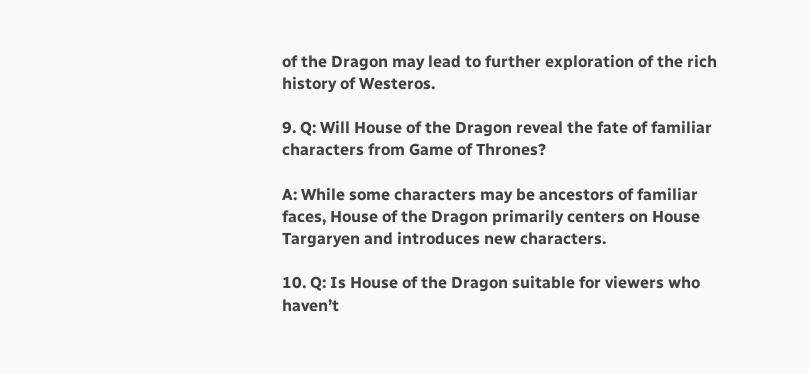of the Dragon may lead to further exploration of the rich history of Westeros.

9. Q: Will House of the Dragon reveal the fate of familiar characters from Game of Thrones?

A: While some characters may be ancestors of familiar faces, House of the Dragon primarily centers on House Targaryen and introduces new characters.

10. Q: Is House of the Dragon suitable for viewers who haven’t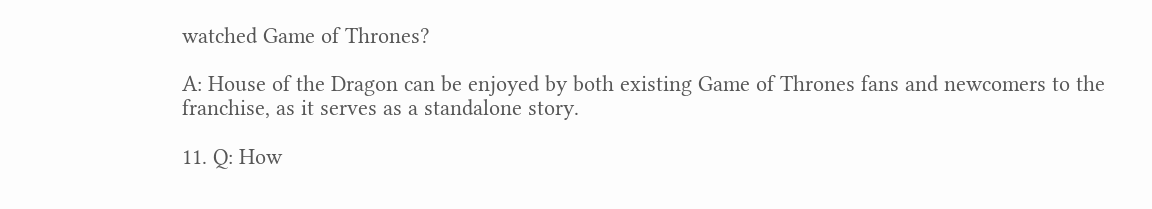watched Game of Thrones?

A: House of the Dragon can be enjoyed by both existing Game of Thrones fans and newcomers to the franchise, as it serves as a standalone story.

11. Q: How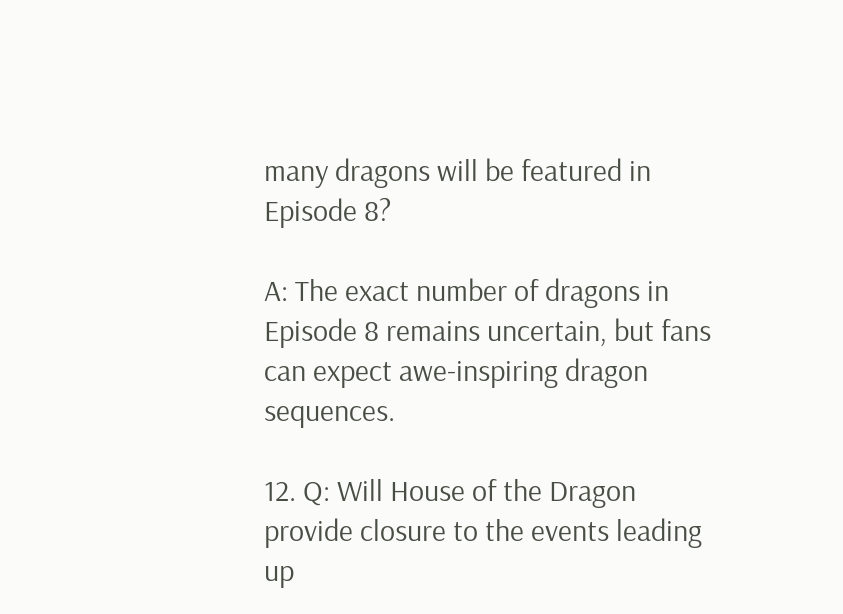many dragons will be featured in Episode 8?

A: The exact number of dragons in Episode 8 remains uncertain, but fans can expect awe-inspiring dragon sequences.

12. Q: Will House of the Dragon provide closure to the events leading up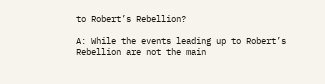to Robert’s Rebellion?

A: While the events leading up to Robert’s Rebellion are not the main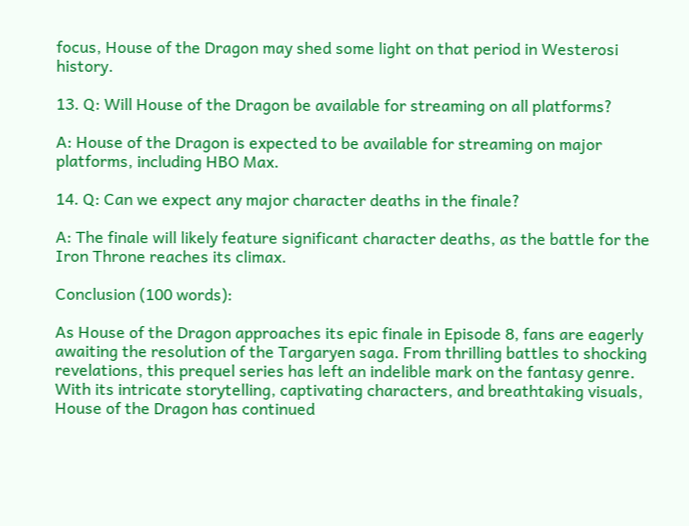focus, House of the Dragon may shed some light on that period in Westerosi history.

13. Q: Will House of the Dragon be available for streaming on all platforms?

A: House of the Dragon is expected to be available for streaming on major platforms, including HBO Max.

14. Q: Can we expect any major character deaths in the finale?

A: The finale will likely feature significant character deaths, as the battle for the Iron Throne reaches its climax.

Conclusion (100 words):

As House of the Dragon approaches its epic finale in Episode 8, fans are eagerly awaiting the resolution of the Targaryen saga. From thrilling battles to shocking revelations, this prequel series has left an indelible mark on the fantasy genre. With its intricate storytelling, captivating characters, and breathtaking visuals, House of the Dragon has continued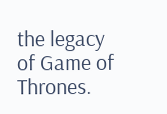the legacy of Game of Thrones.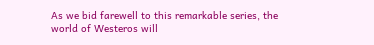As we bid farewell to this remarkable series, the world of Westeros will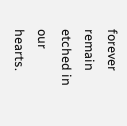forever remain etched in our hearts.